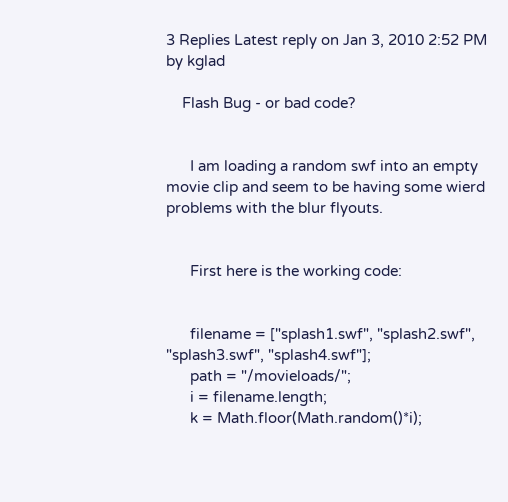3 Replies Latest reply on Jan 3, 2010 2:52 PM by kglad

    Flash Bug - or bad code?


      I am loading a random swf into an empty movie clip and seem to be having some wierd problems with the blur flyouts.


      First here is the working code:


      filename = ["splash1.swf", "splash2.swf", "splash3.swf", "splash4.swf"];
      path = "/movieloads/";
      i = filename.length;
      k = Math.floor(Math.random()*i);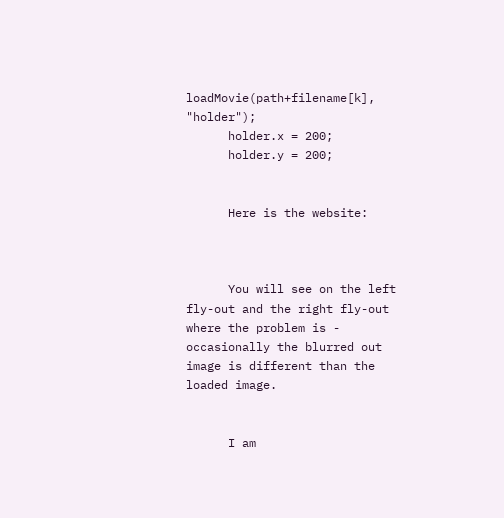loadMovie(path+filename[k], "holder");
      holder.x = 200;
      holder.y = 200;


      Here is the website:



      You will see on the left fly-out and the right fly-out where the problem is - occasionally the blurred out image is different than the loaded image.


      I am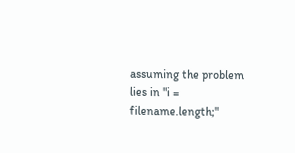assuming the problem lies in "i = filename.length;"